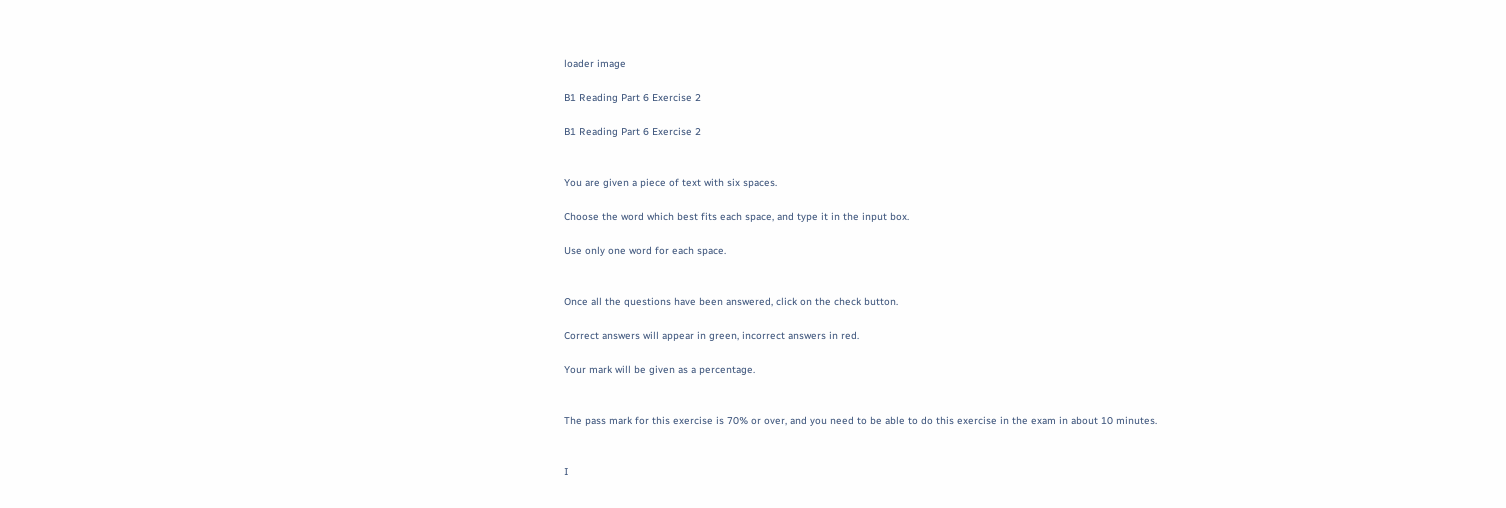loader image

B1 Reading Part 6 Exercise 2

B1 Reading Part 6 Exercise 2


You are given a piece of text with six spaces.

Choose the word which best fits each space, and type it in the input box.

Use only one word for each space.


Once all the questions have been answered, click on the check button.

Correct answers will appear in green, incorrect answers in red.

Your mark will be given as a percentage.


The pass mark for this exercise is 70% or over, and you need to be able to do this exercise in the exam in about 10 minutes.


I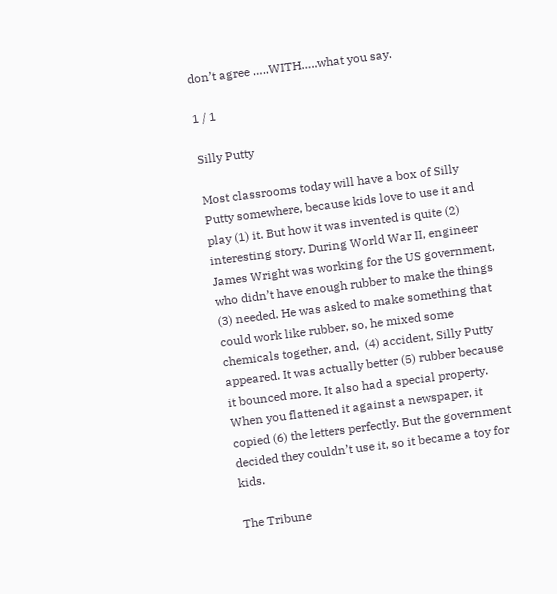don’t agree …..WITH…..what you say.

1 / 1

Silly Putty

Most classrooms today will have a box of Silly Putty somewhere, because kids love to use it and play (1) it. But how it was invented is quite (2) interesting story. During World War II, engineer James Wright was working for the US government, who didn’t have enough rubber to make the things (3) needed. He was asked to make something that could work like rubber, so, he mixed some chemicals together, and,  (4) accident, Silly Putty appeared. It was actually better (5) rubber because it bounced more. It also had a special property. When you flattened it against a newspaper, it copied (6) the letters perfectly. But the government decided they couldn’t use it, so it became a toy for kids.

The Tribune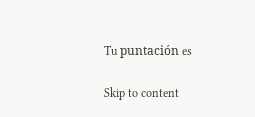Tu puntación es

Skip to content